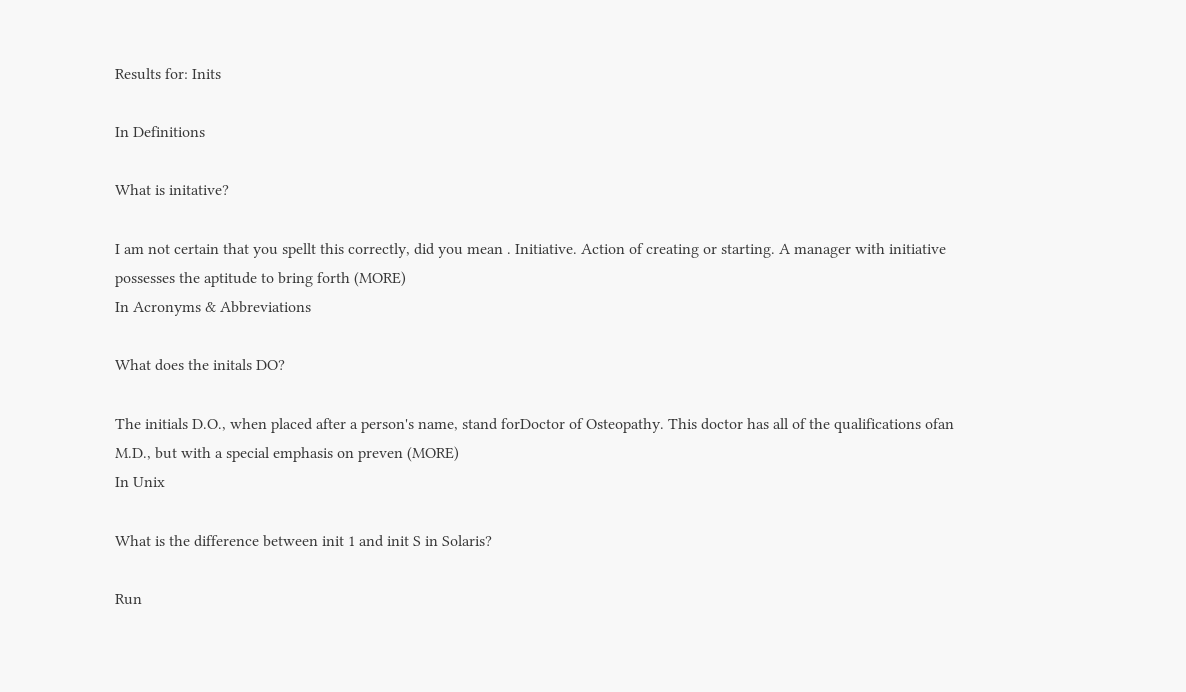Results for: Inits

In Definitions

What is initative?

I am not certain that you spellt this correctly, did you mean . Initiative. Action of creating or starting. A manager with initiative possesses the aptitude to bring forth (MORE)
In Acronyms & Abbreviations

What does the initals DO?

The initials D.O., when placed after a person's name, stand forDoctor of Osteopathy. This doctor has all of the qualifications ofan M.D., but with a special emphasis on preven (MORE)
In Unix

What is the difference between init 1 and init S in Solaris?

Run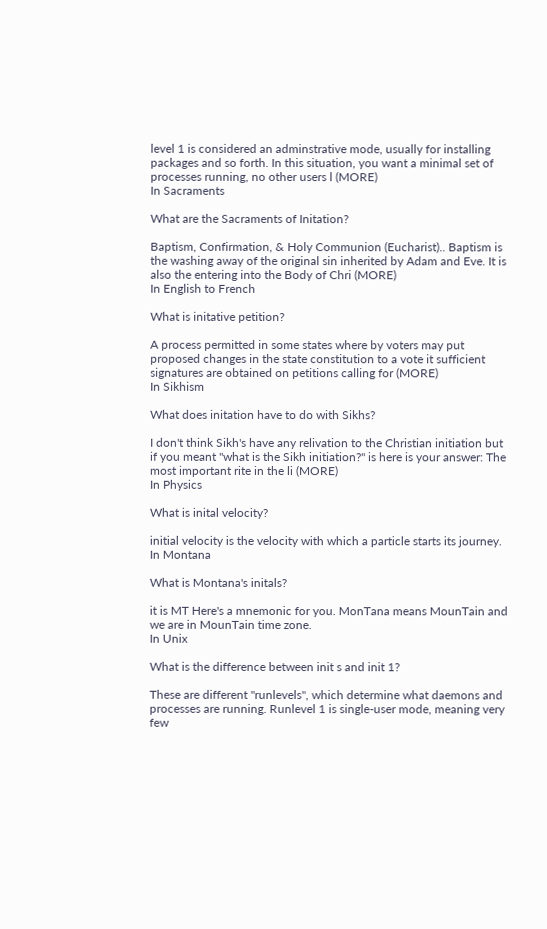level 1 is considered an adminstrative mode, usually for installing packages and so forth. In this situation, you want a minimal set of processes running, no other users l (MORE)
In Sacraments

What are the Sacraments of Initation?

Baptism, Confirmation, & Holy Communion (Eucharist).. Baptism is the washing away of the original sin inherited by Adam and Eve. It is also the entering into the Body of Chri (MORE)
In English to French

What is initative petition?

A process permitted in some states where by voters may put proposed changes in the state constitution to a vote it sufficient signatures are obtained on petitions calling for (MORE)
In Sikhism

What does initation have to do with Sikhs?

I don't think Sikh's have any relivation to the Christian initiation but if you meant "what is the Sikh initiation?" is here is your answer: The most important rite in the li (MORE)
In Physics

What is inital velocity?

initial velocity is the velocity with which a particle starts its journey.
In Montana

What is Montana's initals?

it is MT Here's a mnemonic for you. MonTana means MounTain and we are in MounTain time zone.
In Unix

What is the difference between init s and init 1?

These are different "runlevels", which determine what daemons and processes are running. Runlevel 1 is single-user mode, meaning very few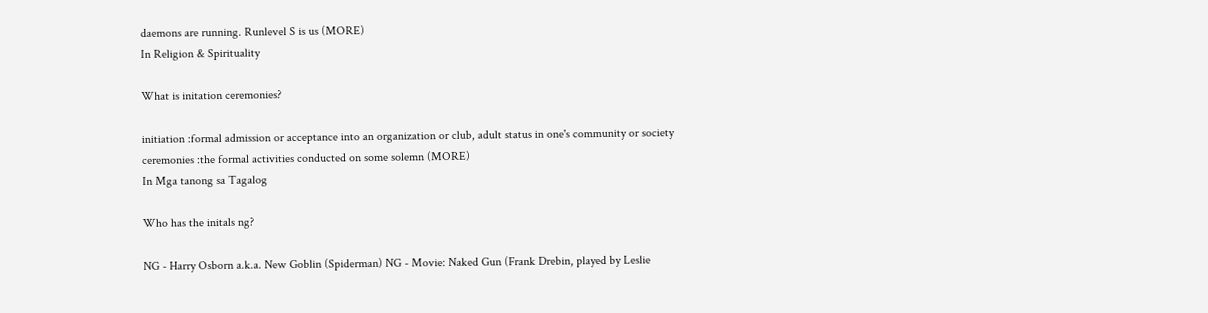daemons are running. Runlevel S is us (MORE)
In Religion & Spirituality

What is initation ceremonies?

initiation :formal admission or acceptance into an organization or club, adult status in one's community or society ceremonies :the formal activities conducted on some solemn (MORE)
In Mga tanong sa Tagalog

Who has the initals ng?

NG - Harry Osborn a.k.a. New Goblin (Spiderman) NG - Movie: Naked Gun (Frank Drebin, played by Leslie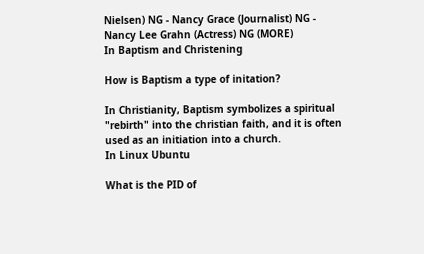Nielsen) NG - Nancy Grace (Journalist) NG - Nancy Lee Grahn (Actress) NG (MORE)
In Baptism and Christening

How is Baptism a type of initation?

In Christianity, Baptism symbolizes a spiritual "rebirth" into the christian faith, and it is often used as an initiation into a church.
In Linux Ubuntu

What is the PID of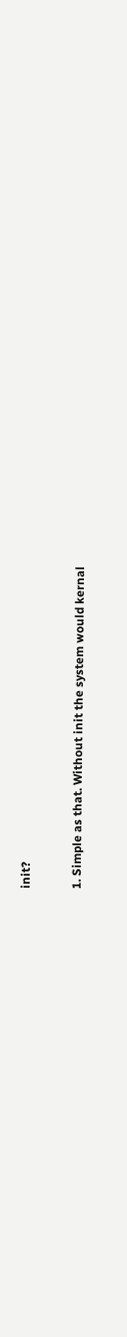init?

1. Simple as that. Without init the system would kernal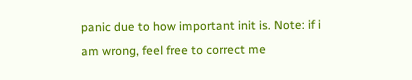panic due to how important init is. Note: if i am wrong, feel free to correct me